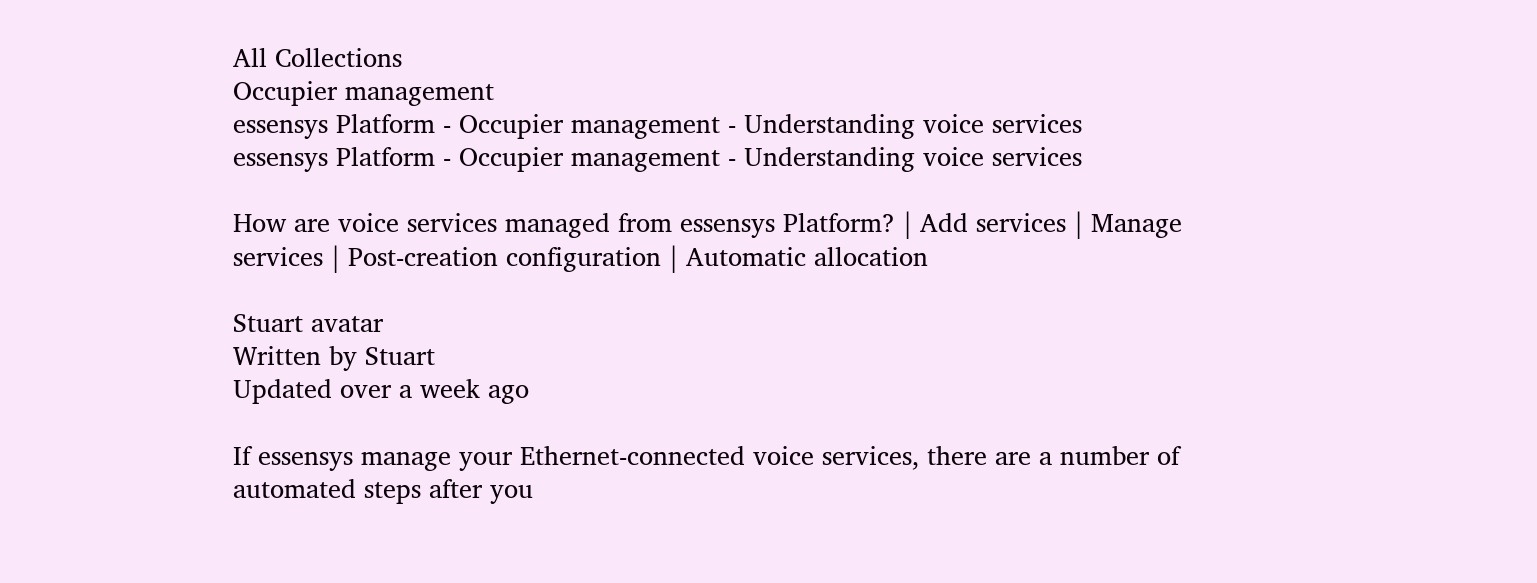All Collections
Occupier management
essensys Platform - Occupier management - Understanding voice services
essensys Platform - Occupier management - Understanding voice services

How are voice services managed from essensys Platform? | Add services | Manage services | Post-creation configuration | Automatic allocation

Stuart avatar
Written by Stuart
Updated over a week ago

If essensys manage your Ethernet-connected voice services, there are a number of automated steps after you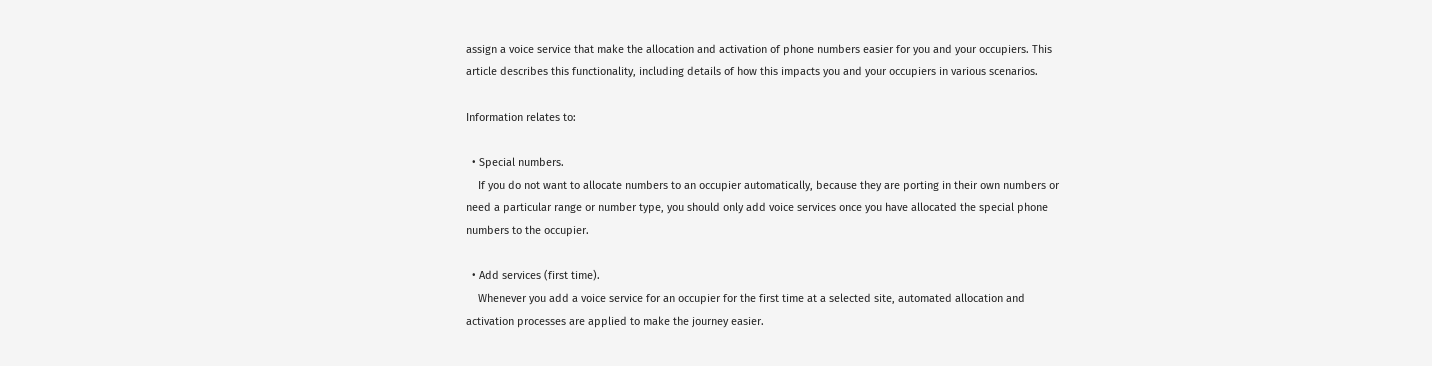assign a voice service that make the allocation and activation of phone numbers easier for you and your occupiers. This article describes this functionality, including details of how this impacts you and your occupiers in various scenarios.

Information relates to:

  • Special numbers.
    If you do not want to allocate numbers to an occupier automatically, because they are porting in their own numbers or need a particular range or number type, you should only add voice services once you have allocated the special phone numbers to the occupier.

  • Add services (first time).
    Whenever you add a voice service for an occupier for the first time at a selected site, automated allocation and activation processes are applied to make the journey easier.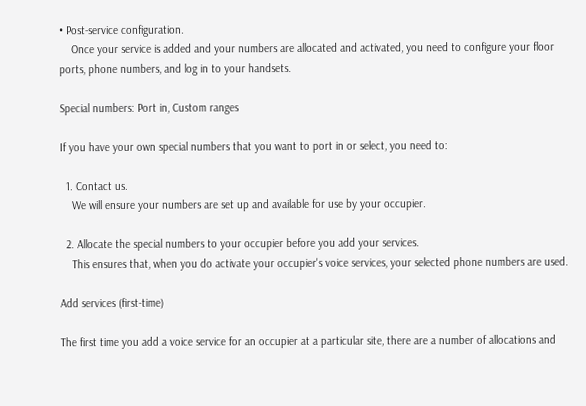• Post-service configuration.
    Once your service is added and your numbers are allocated and activated, you need to configure your floor ports, phone numbers, and log in to your handsets.

Special numbers: Port in, Custom ranges

If you have your own special numbers that you want to port in or select, you need to:

  1. Contact us.
    We will ensure your numbers are set up and available for use by your occupier.

  2. Allocate the special numbers to your occupier before you add your services.
    This ensures that, when you do activate your occupier's voice services, your selected phone numbers are used.

Add services (first-time)

The first time you add a voice service for an occupier at a particular site, there are a number of allocations and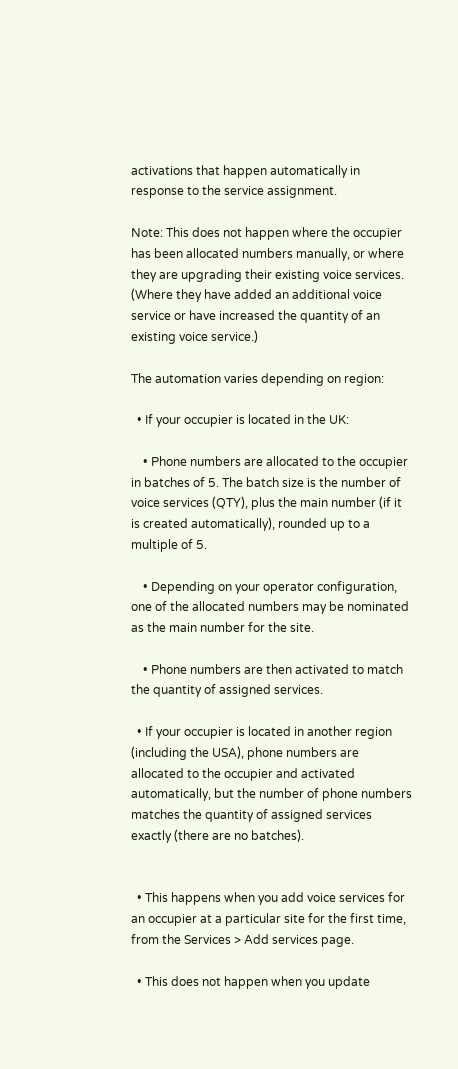activations that happen automatically in response to the service assignment.

Note: This does not happen where the occupier has been allocated numbers manually, or where they are upgrading their existing voice services. (Where they have added an additional voice service or have increased the quantity of an existing voice service.)

The automation varies depending on region:

  • If your occupier is located in the UK:

    • Phone numbers are allocated to the occupier in batches of 5. The batch size is the number of voice services (QTY), plus the main number (if it is created automatically), rounded up to a multiple of 5.

    • Depending on your operator configuration, one of the allocated numbers may be nominated as the main number for the site.

    • Phone numbers are then activated to match the quantity of assigned services.

  • If your occupier is located in another region (including the USA), phone numbers are allocated to the occupier and activated automatically, but the number of phone numbers matches the quantity of assigned services exactly (there are no batches).


  • This happens when you add voice services for an occupier at a particular site for the first time, from the Services > Add services page.

  • This does not happen when you update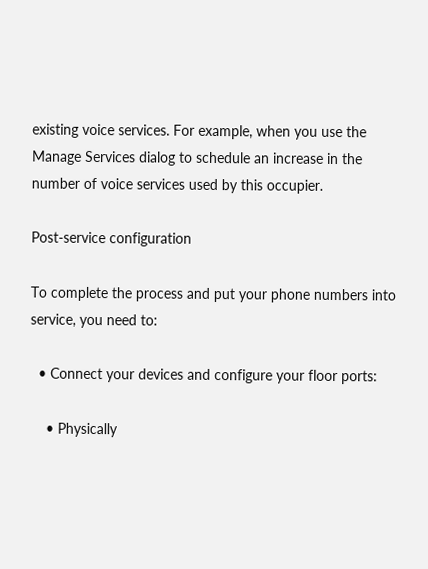existing voice services. For example, when you use the Manage Services dialog to schedule an increase in the number of voice services used by this occupier.

Post-service configuration

To complete the process and put your phone numbers into service, you need to:

  • Connect your devices and configure your floor ports:

    • Physically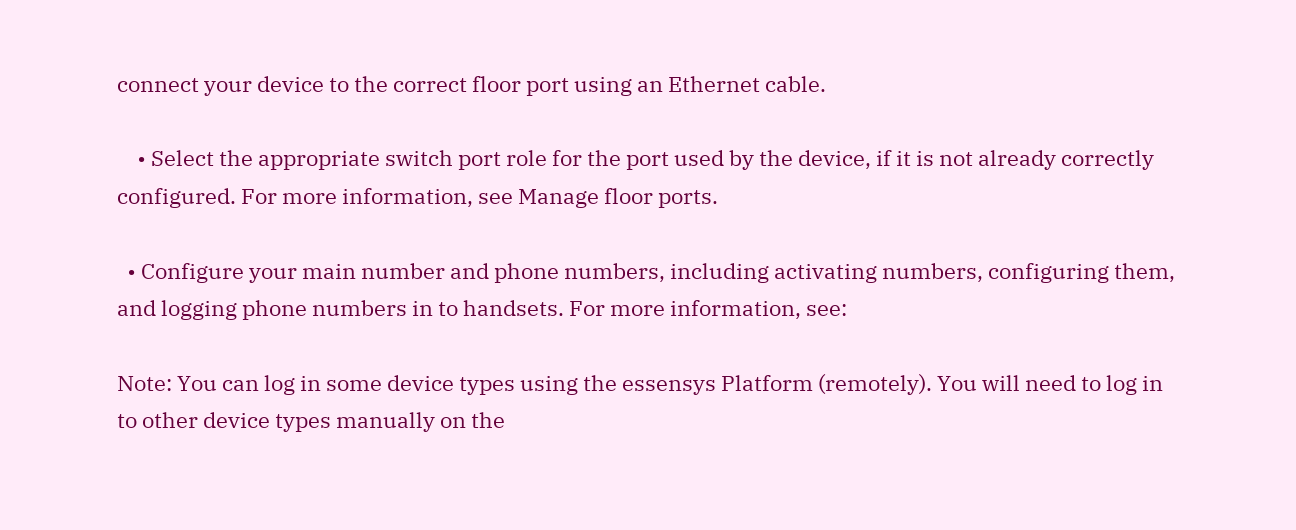connect your device to the correct floor port using an Ethernet cable.

    • Select the appropriate switch port role for the port used by the device, if it is not already correctly configured. For more information, see Manage floor ports.

  • Configure your main number and phone numbers, including activating numbers, configuring them, and logging phone numbers in to handsets. For more information, see:

Note: You can log in some device types using the essensys Platform (remotely). You will need to log in to other device types manually on the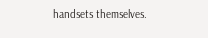handsets themselves.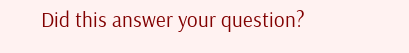Did this answer your question?